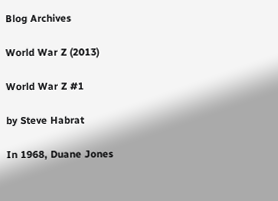Blog Archives

World War Z (2013)

World War Z #1

by Steve Habrat

In 1968, Duane Jones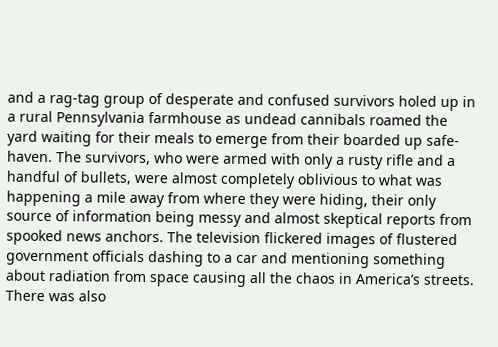and a rag-tag group of desperate and confused survivors holed up in a rural Pennsylvania farmhouse as undead cannibals roamed the yard waiting for their meals to emerge from their boarded up safe-haven. The survivors, who were armed with only a rusty rifle and a handful of bullets, were almost completely oblivious to what was happening a mile away from where they were hiding, their only source of information being messy and almost skeptical reports from spooked news anchors. The television flickered images of flustered government officials dashing to a car and mentioning something about radiation from space causing all the chaos in America’s streets. There was also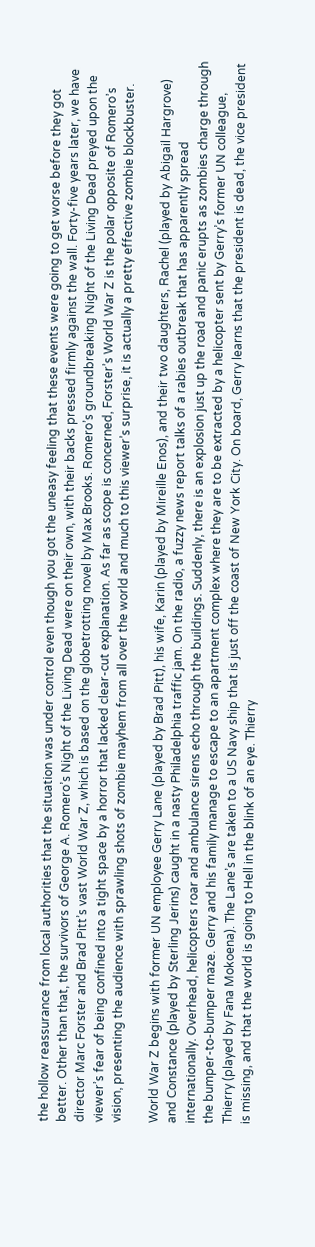the hollow reassurance from local authorities that the situation was under control even though you got the uneasy feeling that these events were going to get worse before they got better. Other than that, the survivors of George A. Romero’s Night of the Living Dead were on their own, with their backs pressed firmly against the wall. Forty-five years later, we have director Marc Forster and Brad Pitt’s vast World War Z, which is based on the globetrotting novel by Max Brooks. Romero’s groundbreaking Night of the Living Dead preyed upon the viewer’s fear of being confined into a tight space by a horror that lacked clear-cut explanation. As far as scope is concerned, Forster’s World War Z is the polar opposite of Romero’s vision, presenting the audience with sprawling shots of zombie mayhem from all over the world and much to this viewer’s surprise, it is actually a pretty effective zombie blockbuster.

World War Z begins with former UN employee Gerry Lane (played by Brad Pitt), his wife, Karin (played by Mireille Enos), and their two daughters, Rachel (played by Abigail Hargrove) and Constance (played by Sterling Jerins) caught in a nasty Philadelphia traffic jam. On the radio, a fuzzy news report talks of a rabies outbreak that has apparently spread internationally. Overhead, helicopters roar and ambulance sirens echo through the buildings. Suddenly, there is an explosion just up the road and panic erupts as zombies charge through the bumper-to-bumper maze. Gerry and his family manage to escape to an apartment complex where they are to be extracted by a helicopter sent by Gerry’s former UN colleague, Thierry (played by Fana Mokoena). The Lane’s are taken to a US Navy ship that is just off the coast of New York City. On board, Gerry learns that the president is dead, the vice president is missing, and that the world is going to Hell in the blink of an eye. Thierry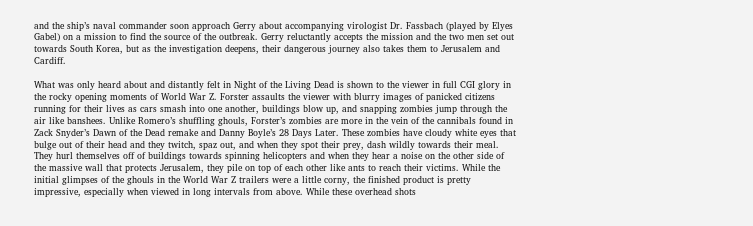and the ship’s naval commander soon approach Gerry about accompanying virologist Dr. Fassbach (played by Elyes Gabel) on a mission to find the source of the outbreak. Gerry reluctantly accepts the mission and the two men set out towards South Korea, but as the investigation deepens, their dangerous journey also takes them to Jerusalem and Cardiff.

What was only heard about and distantly felt in Night of the Living Dead is shown to the viewer in full CGI glory in the rocky opening moments of World War Z. Forster assaults the viewer with blurry images of panicked citizens running for their lives as cars smash into one another, buildings blow up, and snapping zombies jump through the air like banshees. Unlike Romero’s shuffling ghouls, Forster’s zombies are more in the vein of the cannibals found in Zack Snyder’s Dawn of the Dead remake and Danny Boyle’s 28 Days Later. These zombies have cloudy white eyes that bulge out of their head and they twitch, spaz out, and when they spot their prey, dash wildly towards their meal. They hurl themselves off of buildings towards spinning helicopters and when they hear a noise on the other side of the massive wall that protects Jerusalem, they pile on top of each other like ants to reach their victims. While the initial glimpses of the ghouls in the World War Z trailers were a little corny, the finished product is pretty impressive, especially when viewed in long intervals from above. While these overhead shots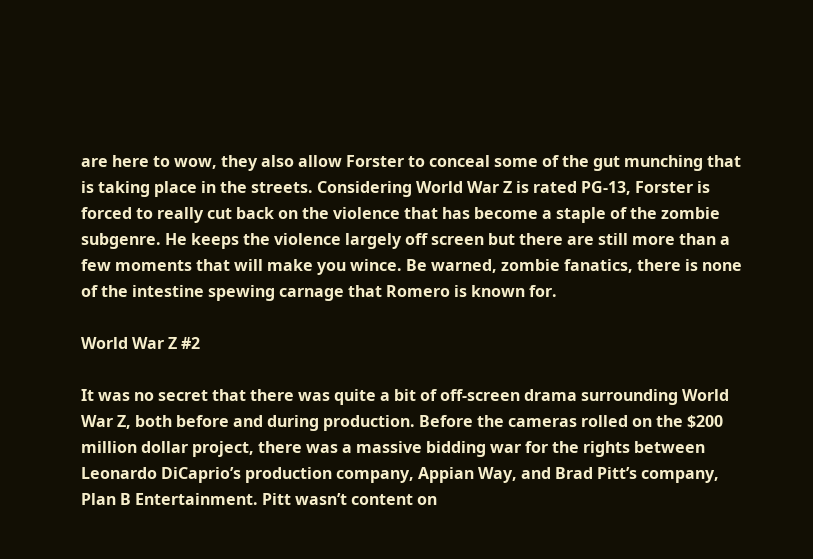are here to wow, they also allow Forster to conceal some of the gut munching that is taking place in the streets. Considering World War Z is rated PG-13, Forster is forced to really cut back on the violence that has become a staple of the zombie subgenre. He keeps the violence largely off screen but there are still more than a few moments that will make you wince. Be warned, zombie fanatics, there is none of the intestine spewing carnage that Romero is known for.

World War Z #2

It was no secret that there was quite a bit of off-screen drama surrounding World War Z, both before and during production. Before the cameras rolled on the $200 million dollar project, there was a massive bidding war for the rights between Leonardo DiCaprio’s production company, Appian Way, and Brad Pitt’s company, Plan B Entertainment. Pitt wasn’t content on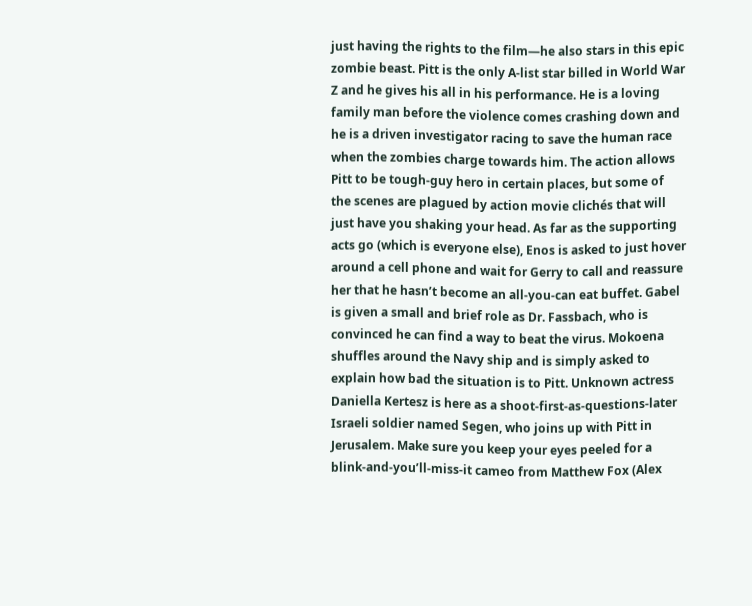just having the rights to the film—he also stars in this epic zombie beast. Pitt is the only A-list star billed in World War Z and he gives his all in his performance. He is a loving family man before the violence comes crashing down and he is a driven investigator racing to save the human race when the zombies charge towards him. The action allows Pitt to be tough-guy hero in certain places, but some of the scenes are plagued by action movie clichés that will just have you shaking your head. As far as the supporting acts go (which is everyone else), Enos is asked to just hover around a cell phone and wait for Gerry to call and reassure her that he hasn’t become an all-you-can eat buffet. Gabel is given a small and brief role as Dr. Fassbach, who is convinced he can find a way to beat the virus. Mokoena shuffles around the Navy ship and is simply asked to explain how bad the situation is to Pitt. Unknown actress Daniella Kertesz is here as a shoot-first-as-questions-later Israeli soldier named Segen, who joins up with Pitt in Jerusalem. Make sure you keep your eyes peeled for a blink-and-you’ll-miss-it cameo from Matthew Fox (Alex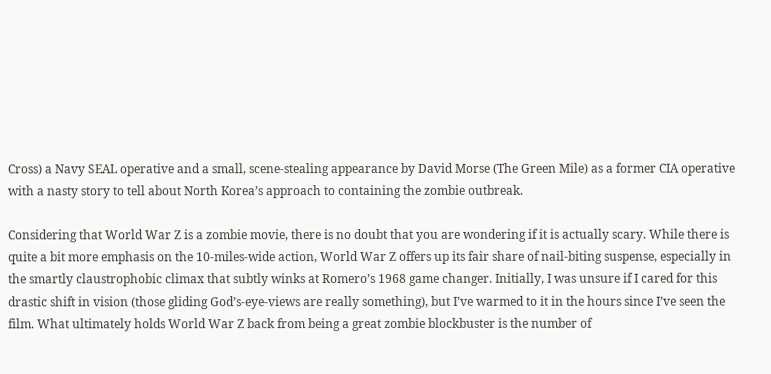Cross) a Navy SEAL operative and a small, scene-stealing appearance by David Morse (The Green Mile) as a former CIA operative with a nasty story to tell about North Korea’s approach to containing the zombie outbreak.

Considering that World War Z is a zombie movie, there is no doubt that you are wondering if it is actually scary. While there is quite a bit more emphasis on the 10-miles-wide action, World War Z offers up its fair share of nail-biting suspense, especially in the smartly claustrophobic climax that subtly winks at Romero’s 1968 game changer. Initially, I was unsure if I cared for this drastic shift in vision (those gliding God’s-eye-views are really something), but I’ve warmed to it in the hours since I’ve seen the film. What ultimately holds World War Z back from being a great zombie blockbuster is the number of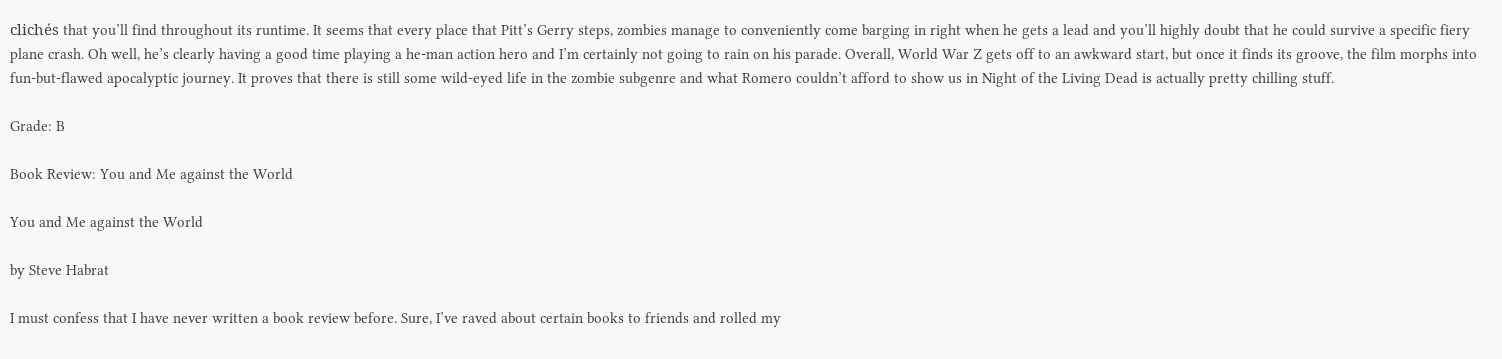clichés that you’ll find throughout its runtime. It seems that every place that Pitt’s Gerry steps, zombies manage to conveniently come barging in right when he gets a lead and you’ll highly doubt that he could survive a specific fiery plane crash. Oh well, he’s clearly having a good time playing a he-man action hero and I’m certainly not going to rain on his parade. Overall, World War Z gets off to an awkward start, but once it finds its groove, the film morphs into fun-but-flawed apocalyptic journey. It proves that there is still some wild-eyed life in the zombie subgenre and what Romero couldn’t afford to show us in Night of the Living Dead is actually pretty chilling stuff.

Grade: B

Book Review: You and Me against the World

You and Me against the World

by Steve Habrat

I must confess that I have never written a book review before. Sure, I’ve raved about certain books to friends and rolled my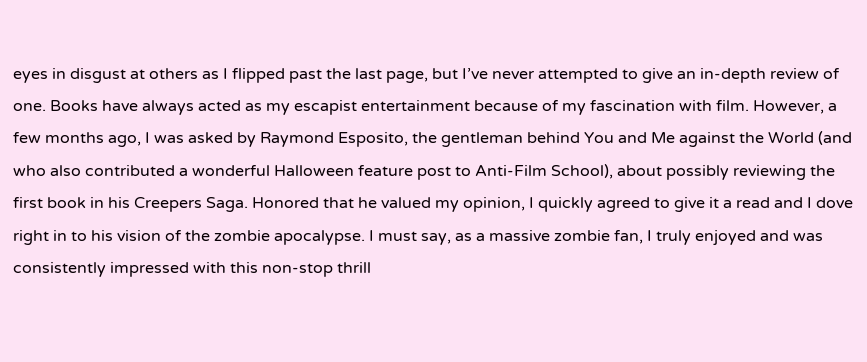eyes in disgust at others as I flipped past the last page, but I’ve never attempted to give an in-depth review of one. Books have always acted as my escapist entertainment because of my fascination with film. However, a few months ago, I was asked by Raymond Esposito, the gentleman behind You and Me against the World (and who also contributed a wonderful Halloween feature post to Anti-Film School), about possibly reviewing the first book in his Creepers Saga. Honored that he valued my opinion, I quickly agreed to give it a read and I dove right in to his vision of the zombie apocalypse. I must say, as a massive zombie fan, I truly enjoyed and was consistently impressed with this non-stop thrill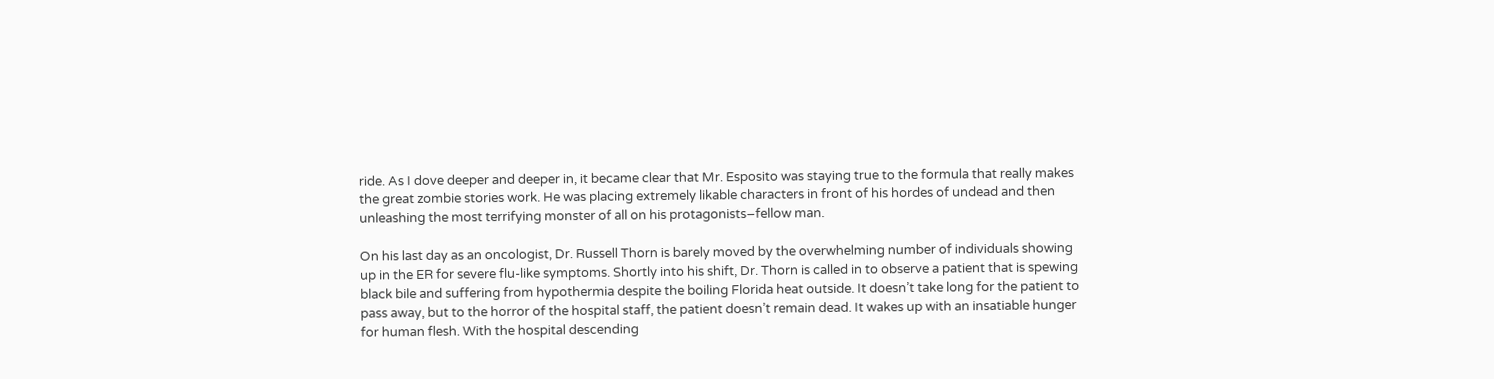ride. As I dove deeper and deeper in, it became clear that Mr. Esposito was staying true to the formula that really makes the great zombie stories work. He was placing extremely likable characters in front of his hordes of undead and then unleashing the most terrifying monster of all on his protagonists–fellow man.

On his last day as an oncologist, Dr. Russell Thorn is barely moved by the overwhelming number of individuals showing up in the ER for severe flu-like symptoms. Shortly into his shift, Dr. Thorn is called in to observe a patient that is spewing black bile and suffering from hypothermia despite the boiling Florida heat outside. It doesn’t take long for the patient to pass away, but to the horror of the hospital staff, the patient doesn’t remain dead. It wakes up with an insatiable hunger for human flesh. With the hospital descending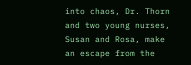into chaos, Dr. Thorn and two young nurses, Susan and Rosa, make an escape from the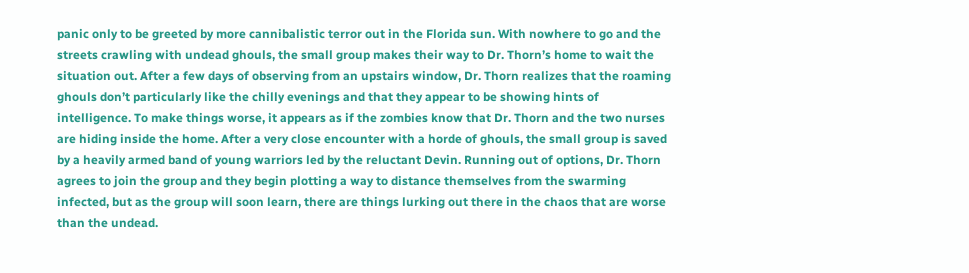panic only to be greeted by more cannibalistic terror out in the Florida sun. With nowhere to go and the streets crawling with undead ghouls, the small group makes their way to Dr. Thorn’s home to wait the situation out. After a few days of observing from an upstairs window, Dr. Thorn realizes that the roaming ghouls don’t particularly like the chilly evenings and that they appear to be showing hints of intelligence. To make things worse, it appears as if the zombies know that Dr. Thorn and the two nurses are hiding inside the home. After a very close encounter with a horde of ghouls, the small group is saved by a heavily armed band of young warriors led by the reluctant Devin. Running out of options, Dr. Thorn agrees to join the group and they begin plotting a way to distance themselves from the swarming infected, but as the group will soon learn, there are things lurking out there in the chaos that are worse than the undead.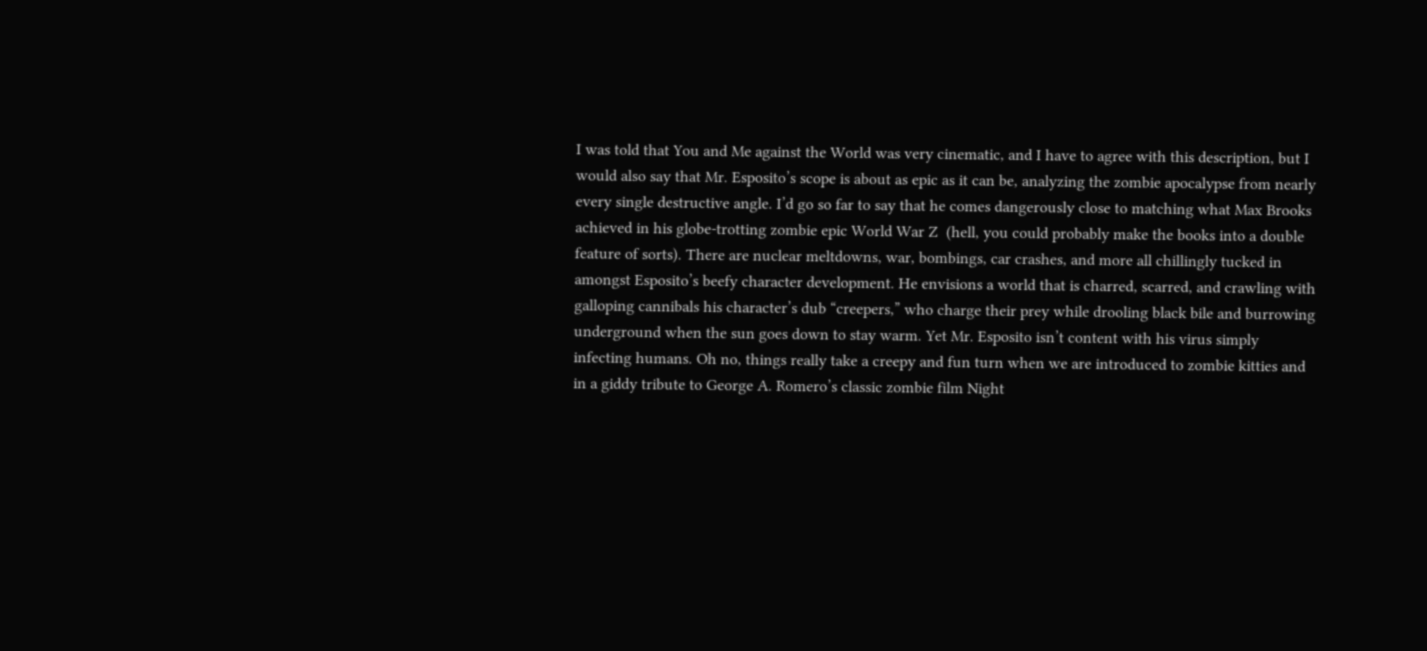I was told that You and Me against the World was very cinematic, and I have to agree with this description, but I would also say that Mr. Esposito’s scope is about as epic as it can be, analyzing the zombie apocalypse from nearly every single destructive angle. I’d go so far to say that he comes dangerously close to matching what Max Brooks achieved in his globe-trotting zombie epic World War Z  (hell, you could probably make the books into a double feature of sorts). There are nuclear meltdowns, war, bombings, car crashes, and more all chillingly tucked in amongst Esposito’s beefy character development. He envisions a world that is charred, scarred, and crawling with galloping cannibals his character’s dub “creepers,” who charge their prey while drooling black bile and burrowing underground when the sun goes down to stay warm. Yet Mr. Esposito isn’t content with his virus simply infecting humans. Oh no, things really take a creepy and fun turn when we are introduced to zombie kitties and in a giddy tribute to George A. Romero’s classic zombie film Night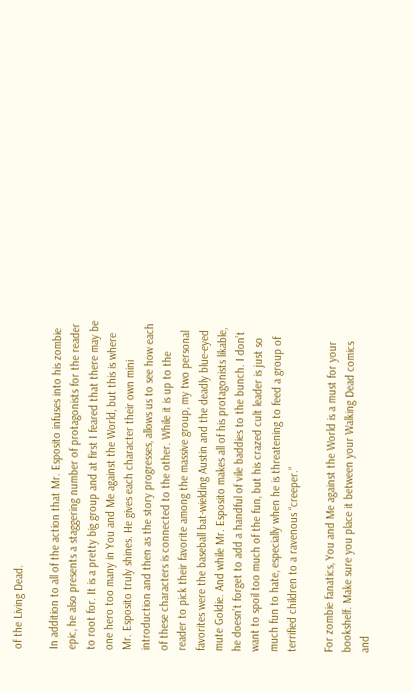of the Living Dead.

In addition to all of the action that Mr. Esposito infuses into his zombie epic, he also presents a staggering number of protagonists for the reader to root for. It is a pretty big group and at first I feared that there may be one hero too many in You and Me against the World, but this is where Mr. Esposito truly shines. He gives each character their own mini introduction and then as the story progresses, allows us to see how each of these characters is connected to the other. While it is up to the reader to pick their favorite among the massive group, my two personal favorites were the baseball bat-wielding Austin and the deadly blue-eyed mute Goldie. And while Mr. Esposito makes all of his protagonists likable, he doesn’t forget to add a handful of vile baddies to the bunch. I don’t want to spoil too much of the fun, but his crazed cult leader is just so much fun to hate, especially when he is threatening to feed a group of terrified children to a ravenous “creeper.”

For zombie fanatics, You and Me against the World is a must for your bookshelf. Make sure you place it between your Walking Dead comics and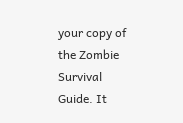your copy of the Zombie Survival Guide. It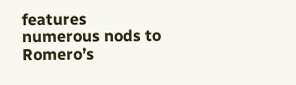features numerous nods to Romero’s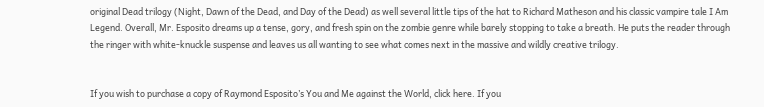original Dead trilogy (Night, Dawn of the Dead, and Day of the Dead) as well several little tips of the hat to Richard Matheson and his classic vampire tale I Am Legend. Overall, Mr. Esposito dreams up a tense, gory, and fresh spin on the zombie genre while barely stopping to take a breath. He puts the reader through the ringer with white-knuckle suspense and leaves us all wanting to see what comes next in the massive and wildly creative trilogy.


If you wish to purchase a copy of Raymond Esposito’s You and Me against the World, click here. If you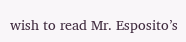wish to read Mr. Esposito’s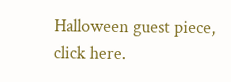Halloween guest piece, click here.